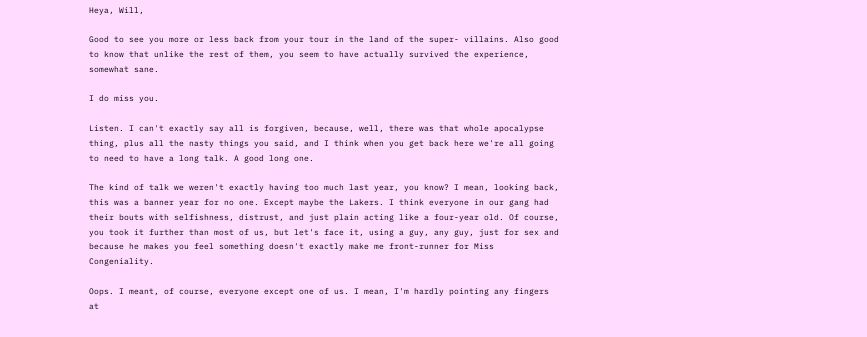Heya, Will,

Good to see you more or less back from your tour in the land of the super- villains. Also good to know that unlike the rest of them, you seem to have actually survived the experience, somewhat sane.

I do miss you.

Listen. I can't exactly say all is forgiven, because, well, there was that whole apocalypse thing, plus all the nasty things you said, and I think when you get back here we're all going to need to have a long talk. A good long one.

The kind of talk we weren't exactly having too much last year, you know? I mean, looking back, this was a banner year for no one. Except maybe the Lakers. I think everyone in our gang had their bouts with selfishness, distrust, and just plain acting like a four-year old. Of course, you took it further than most of us, but let's face it, using a guy, any guy, just for sex and because he makes you feel something doesn't exactly make me front-runner for Miss Congeniality.

Oops. I meant, of course, everyone except one of us. I mean, I'm hardly pointing any fingers at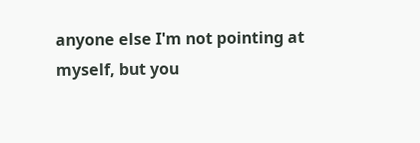anyone else I'm not pointing at myself, but you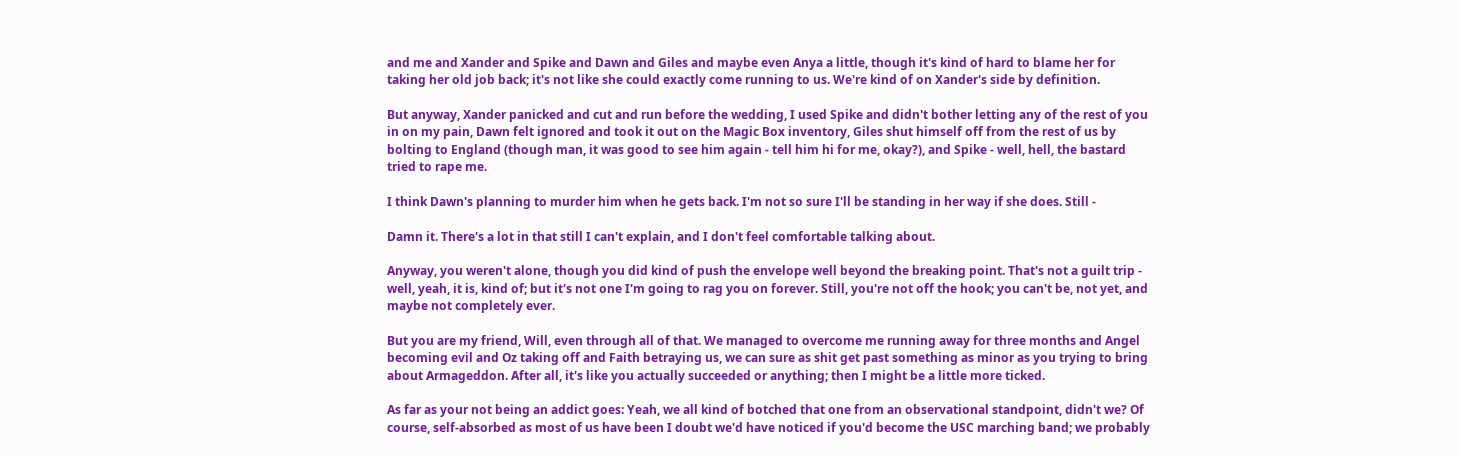and me and Xander and Spike and Dawn and Giles and maybe even Anya a little, though it's kind of hard to blame her for taking her old job back; it's not like she could exactly come running to us. We're kind of on Xander's side by definition.

But anyway, Xander panicked and cut and run before the wedding, I used Spike and didn't bother letting any of the rest of you in on my pain, Dawn felt ignored and took it out on the Magic Box inventory, Giles shut himself off from the rest of us by bolting to England (though man, it was good to see him again - tell him hi for me, okay?), and Spike - well, hell, the bastard tried to rape me.

I think Dawn's planning to murder him when he gets back. I'm not so sure I'll be standing in her way if she does. Still -

Damn it. There's a lot in that still I can't explain, and I don't feel comfortable talking about.

Anyway, you weren't alone, though you did kind of push the envelope well beyond the breaking point. That's not a guilt trip - well, yeah, it is, kind of; but it's not one I'm going to rag you on forever. Still, you're not off the hook; you can't be, not yet, and maybe not completely ever.

But you are my friend, Will, even through all of that. We managed to overcome me running away for three months and Angel becoming evil and Oz taking off and Faith betraying us, we can sure as shit get past something as minor as you trying to bring about Armageddon. After all, it's like you actually succeeded or anything; then I might be a little more ticked.

As far as your not being an addict goes: Yeah, we all kind of botched that one from an observational standpoint, didn't we? Of course, self-absorbed as most of us have been I doubt we'd have noticed if you'd become the USC marching band; we probably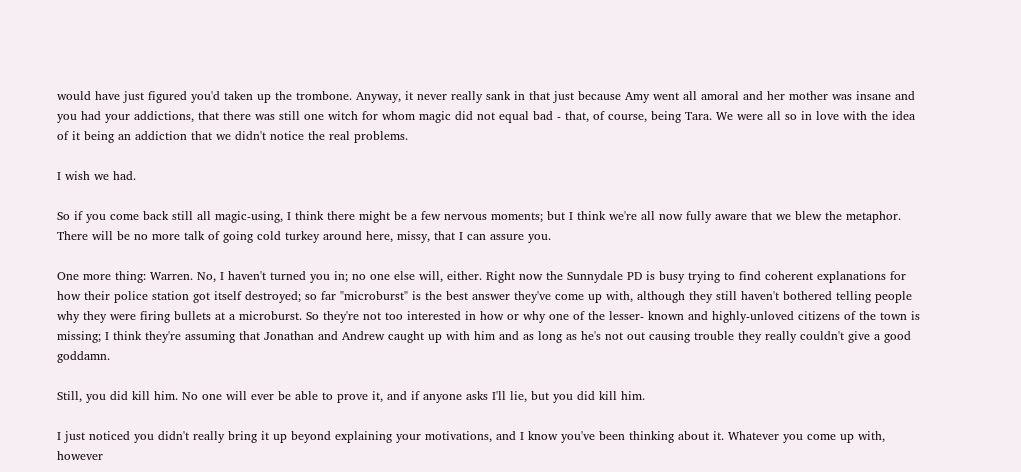would have just figured you'd taken up the trombone. Anyway, it never really sank in that just because Amy went all amoral and her mother was insane and you had your addictions, that there was still one witch for whom magic did not equal bad - that, of course, being Tara. We were all so in love with the idea of it being an addiction that we didn't notice the real problems.

I wish we had.

So if you come back still all magic-using, I think there might be a few nervous moments; but I think we're all now fully aware that we blew the metaphor. There will be no more talk of going cold turkey around here, missy, that I can assure you.

One more thing: Warren. No, I haven't turned you in; no one else will, either. Right now the Sunnydale PD is busy trying to find coherent explanations for how their police station got itself destroyed; so far "microburst" is the best answer they've come up with, although they still haven't bothered telling people why they were firing bullets at a microburst. So they're not too interested in how or why one of the lesser- known and highly-unloved citizens of the town is missing; I think they're assuming that Jonathan and Andrew caught up with him and as long as he's not out causing trouble they really couldn't give a good goddamn.

Still, you did kill him. No one will ever be able to prove it, and if anyone asks I'll lie, but you did kill him.

I just noticed you didn't really bring it up beyond explaining your motivations, and I know you've been thinking about it. Whatever you come up with, however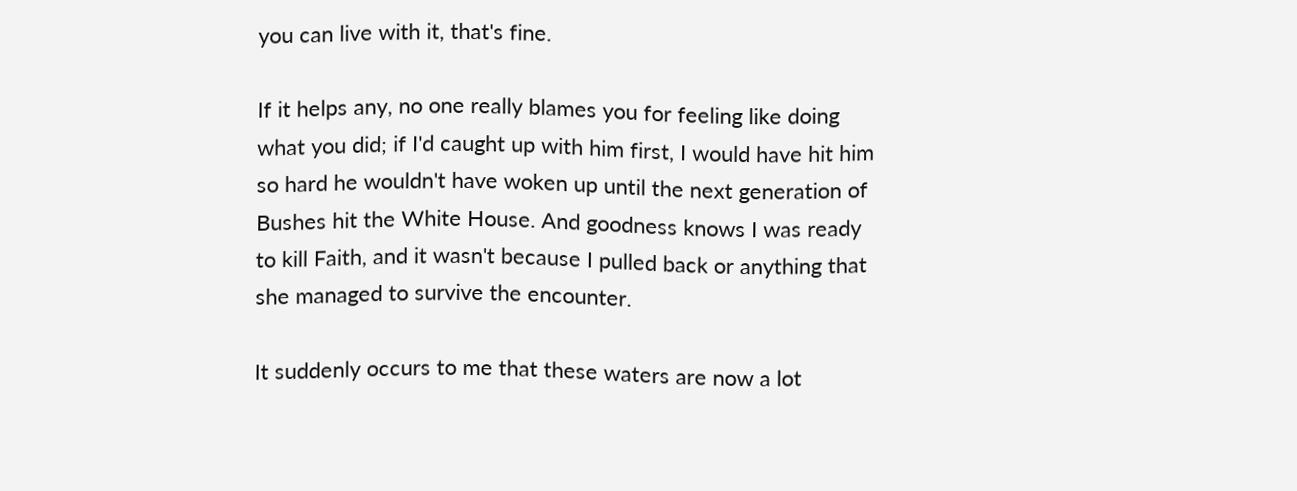you can live with it, that's fine.

If it helps any, no one really blames you for feeling like doing what you did; if I'd caught up with him first, I would have hit him so hard he wouldn't have woken up until the next generation of Bushes hit the White House. And goodness knows I was ready to kill Faith, and it wasn't because I pulled back or anything that she managed to survive the encounter.

It suddenly occurs to me that these waters are now a lot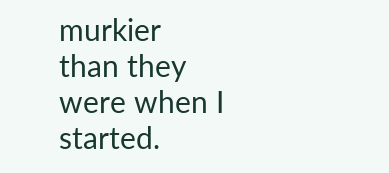murkier than they were when I started.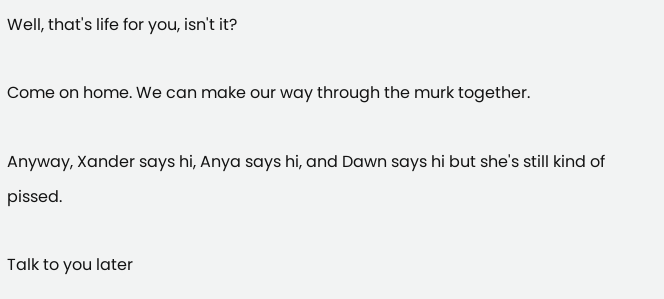Well, that's life for you, isn't it?

Come on home. We can make our way through the murk together.

Anyway, Xander says hi, Anya says hi, and Dawn says hi but she's still kind of pissed.

Talk to you later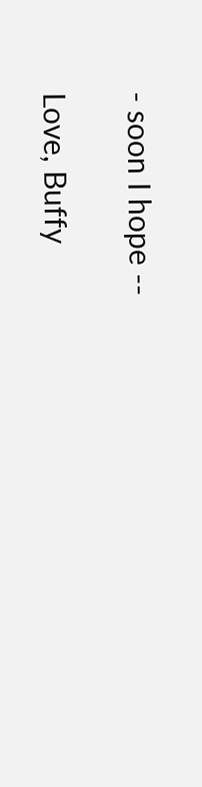- soon I hope --

Love, Buffy